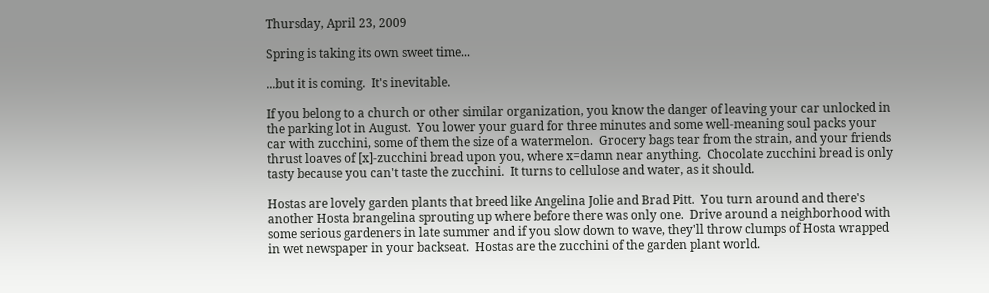Thursday, April 23, 2009

Spring is taking its own sweet time...

...but it is coming.  It's inevitable.

If you belong to a church or other similar organization, you know the danger of leaving your car unlocked in the parking lot in August.  You lower your guard for three minutes and some well-meaning soul packs your car with zucchini, some of them the size of a watermelon.  Grocery bags tear from the strain, and your friends thrust loaves of [x]-zucchini bread upon you, where x=damn near anything.  Chocolate zucchini bread is only tasty because you can't taste the zucchini.  It turns to cellulose and water, as it should.

Hostas are lovely garden plants that breed like Angelina Jolie and Brad Pitt.  You turn around and there's another Hosta brangelina sprouting up where before there was only one.  Drive around a neighborhood with some serious gardeners in late summer and if you slow down to wave, they'll throw clumps of Hosta wrapped in wet newspaper in your backseat.  Hostas are the zucchini of the garden plant world.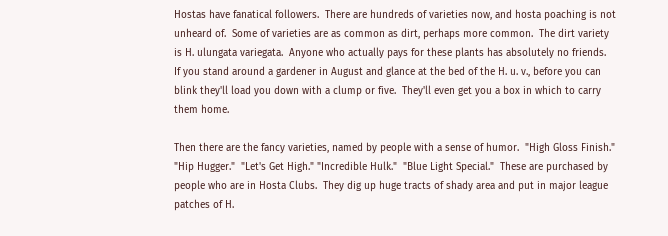Hostas have fanatical followers.  There are hundreds of varieties now, and hosta poaching is not unheard of.  Some of varieties are as common as dirt, perhaps more common.  The dirt variety is H. ulungata variegata.  Anyone who actually pays for these plants has absolutely no friends.  If you stand around a gardener in August and glance at the bed of the H. u. v., before you can blink they'll load you down with a clump or five.  They'll even get you a box in which to carry them home.

Then there are the fancy varieties, named by people with a sense of humor.  "High Gloss Finish."  "Hip Hugger."  "Let's Get High." "Incredible Hulk."  "Blue Light Special."  These are purchased by people who are in Hosta Clubs.  They dig up huge tracts of shady area and put in major league patches of H.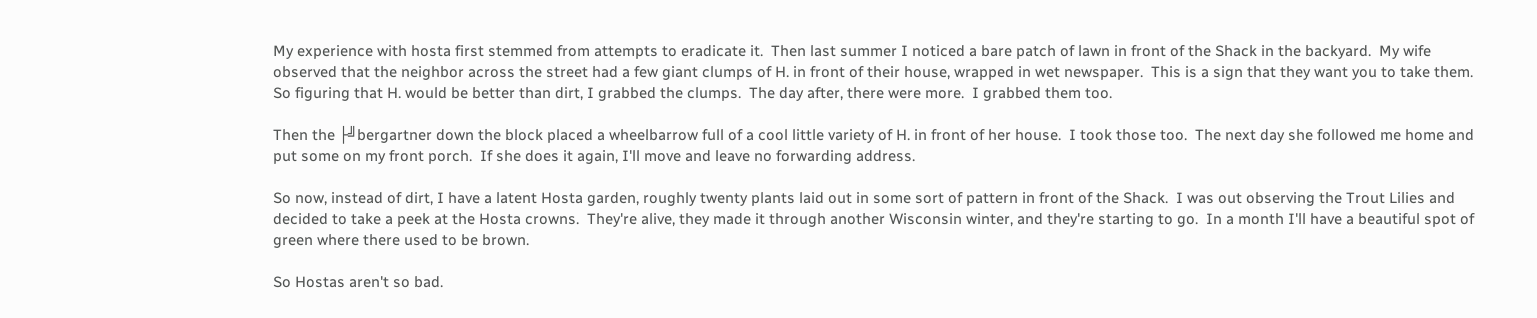My experience with hosta first stemmed from attempts to eradicate it.  Then last summer I noticed a bare patch of lawn in front of the Shack in the backyard.  My wife observed that the neighbor across the street had a few giant clumps of H. in front of their house, wrapped in wet newspaper.  This is a sign that they want you to take them.  So figuring that H. would be better than dirt, I grabbed the clumps.  The day after, there were more.  I grabbed them too.

Then the ├╝bergartner down the block placed a wheelbarrow full of a cool little variety of H. in front of her house.  I took those too.  The next day she followed me home and put some on my front porch.  If she does it again, I'll move and leave no forwarding address.

So now, instead of dirt, I have a latent Hosta garden, roughly twenty plants laid out in some sort of pattern in front of the Shack.  I was out observing the Trout Lilies and decided to take a peek at the Hosta crowns.  They're alive, they made it through another Wisconsin winter, and they're starting to go.  In a month I'll have a beautiful spot of green where there used to be brown.

So Hostas aren't so bad.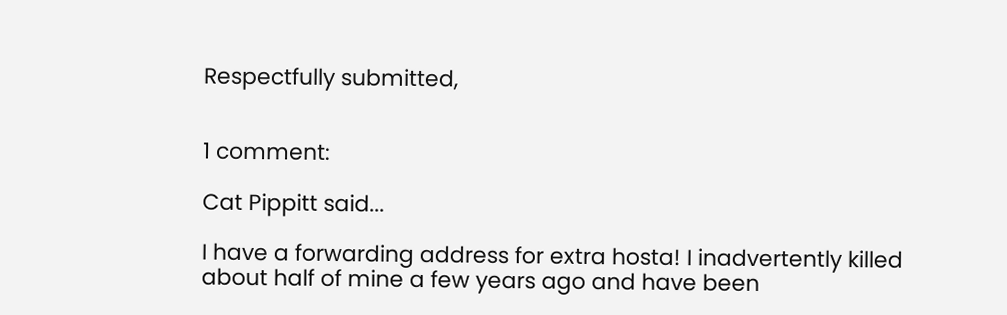Respectfully submitted,


1 comment:

Cat Pippitt said...

I have a forwarding address for extra hosta! I inadvertently killed about half of mine a few years ago and have been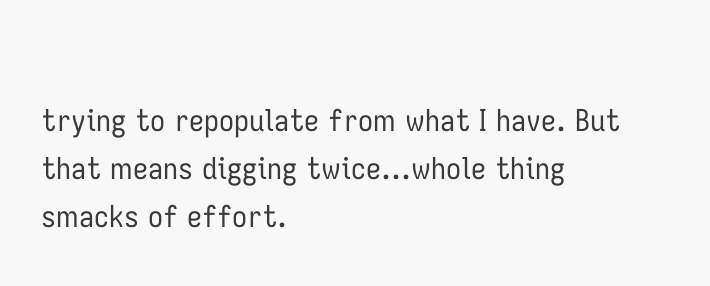trying to repopulate from what I have. But that means digging twice...whole thing smacks of effort.